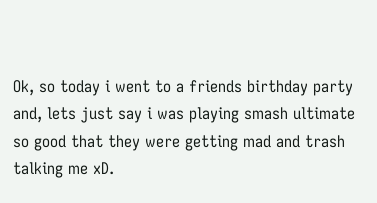Ok, so today i went to a friends birthday party and, lets just say i was playing smash ultimate so good that they were getting mad and trash talking me xD.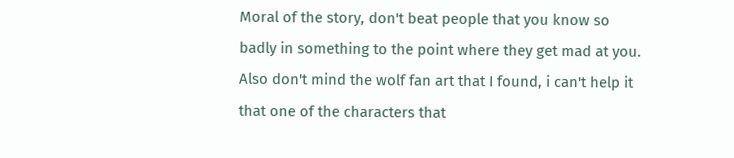Moral of the story, don't beat people that you know so badly in something to the point where they get mad at you. Also don't mind the wolf fan art that I found, i can't help it that one of the characters that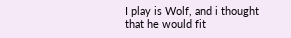I play is Wolf, and i thought that he would fit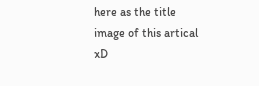here as the title image of this artical xD